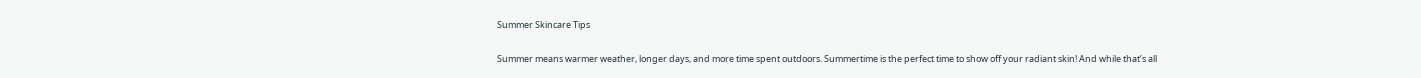Summer Skincare Tips

Summer means warmer weather, longer days, and more time spent outdoors. Summertime is the perfect time to show off your radiant skin! And while that’s all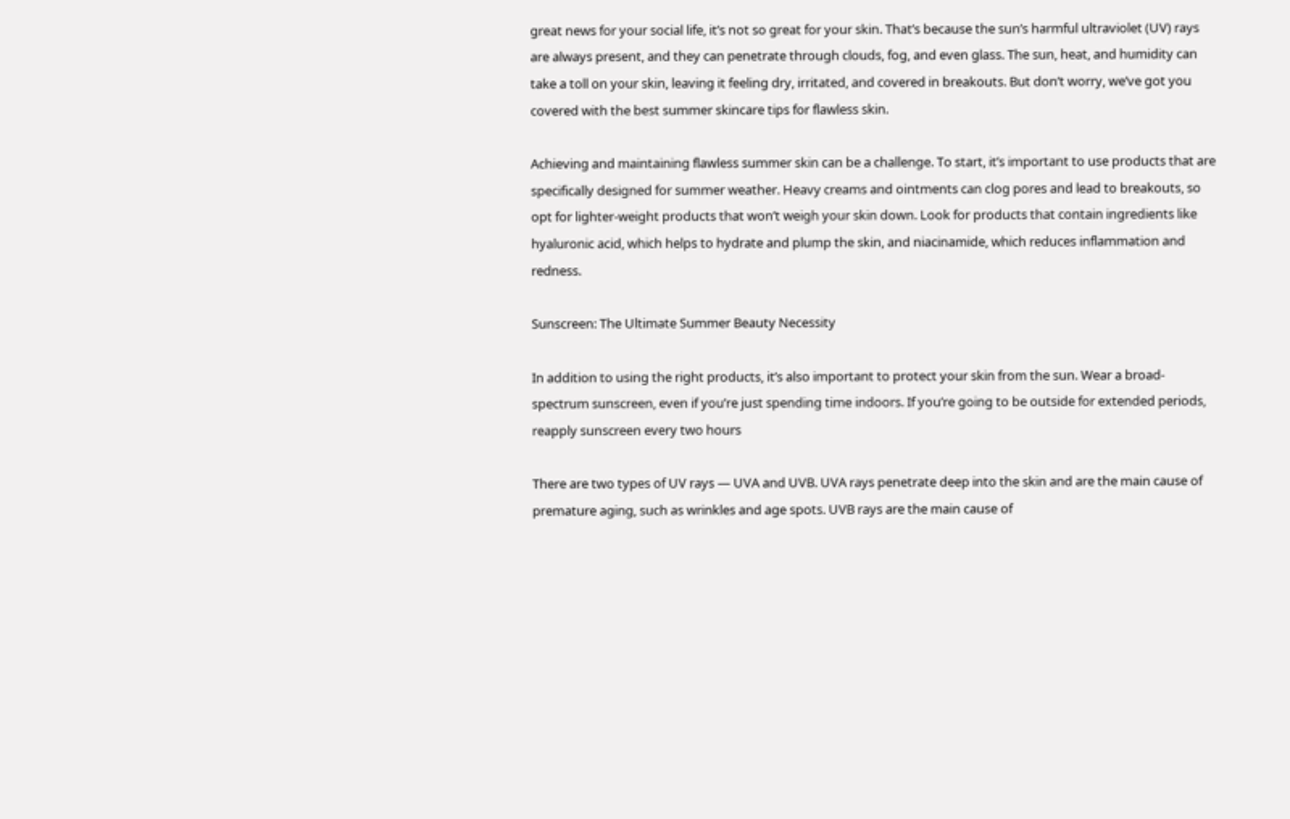great news for your social life, it’s not so great for your skin. That’s because the sun’s harmful ultraviolet (UV) rays are always present, and they can penetrate through clouds, fog, and even glass. The sun, heat, and humidity can take a toll on your skin, leaving it feeling dry, irritated, and covered in breakouts. But don’t worry, we’ve got you covered with the best summer skincare tips for flawless skin.

Achieving and maintaining flawless summer skin can be a challenge. To start, it’s important to use products that are specifically designed for summer weather. Heavy creams and ointments can clog pores and lead to breakouts, so opt for lighter-weight products that won’t weigh your skin down. Look for products that contain ingredients like hyaluronic acid, which helps to hydrate and plump the skin, and niacinamide, which reduces inflammation and redness.

Sunscreen: The Ultimate Summer Beauty Necessity

In addition to using the right products, it’s also important to protect your skin from the sun. Wear a broad-spectrum sunscreen, even if you’re just spending time indoors. If you’re going to be outside for extended periods, reapply sunscreen every two hours

There are two types of UV rays — UVA and UVB. UVA rays penetrate deep into the skin and are the main cause of premature aging, such as wrinkles and age spots. UVB rays are the main cause of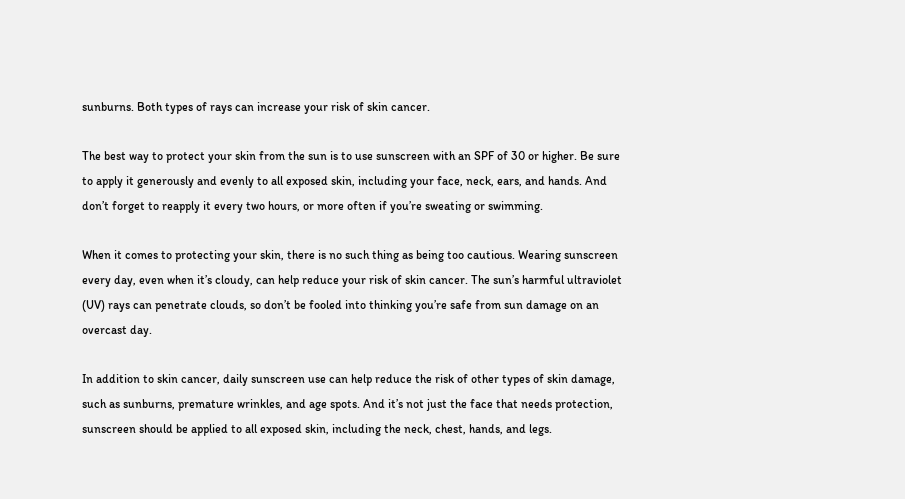sunburns. Both types of rays can increase your risk of skin cancer.

The best way to protect your skin from the sun is to use sunscreen with an SPF of 30 or higher. Be sure to apply it generously and evenly to all exposed skin, including your face, neck, ears, and hands. And don’t forget to reapply it every two hours, or more often if you’re sweating or swimming.

When it comes to protecting your skin, there is no such thing as being too cautious. Wearing sunscreen every day, even when it’s cloudy, can help reduce your risk of skin cancer. The sun’s harmful ultraviolet (UV) rays can penetrate clouds, so don’t be fooled into thinking you’re safe from sun damage on an overcast day.

In addition to skin cancer, daily sunscreen use can help reduce the risk of other types of skin damage, such as sunburns, premature wrinkles, and age spots. And it’s not just the face that needs protection, sunscreen should be applied to all exposed skin, including the neck, chest, hands, and legs.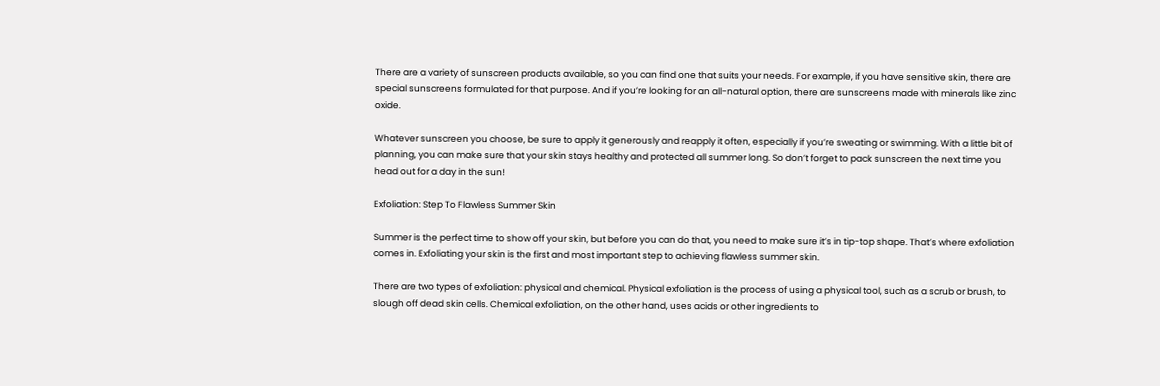There are a variety of sunscreen products available, so you can find one that suits your needs. For example, if you have sensitive skin, there are special sunscreens formulated for that purpose. And if you’re looking for an all-natural option, there are sunscreens made with minerals like zinc oxide.

Whatever sunscreen you choose, be sure to apply it generously and reapply it often, especially if you’re sweating or swimming. With a little bit of planning, you can make sure that your skin stays healthy and protected all summer long. So don’t forget to pack sunscreen the next time you head out for a day in the sun!

Exfoliation: Step To Flawless Summer Skin

Summer is the perfect time to show off your skin, but before you can do that, you need to make sure it’s in tip-top shape. That’s where exfoliation comes in. Exfoliating your skin is the first and most important step to achieving flawless summer skin.

There are two types of exfoliation: physical and chemical. Physical exfoliation is the process of using a physical tool, such as a scrub or brush, to slough off dead skin cells. Chemical exfoliation, on the other hand, uses acids or other ingredients to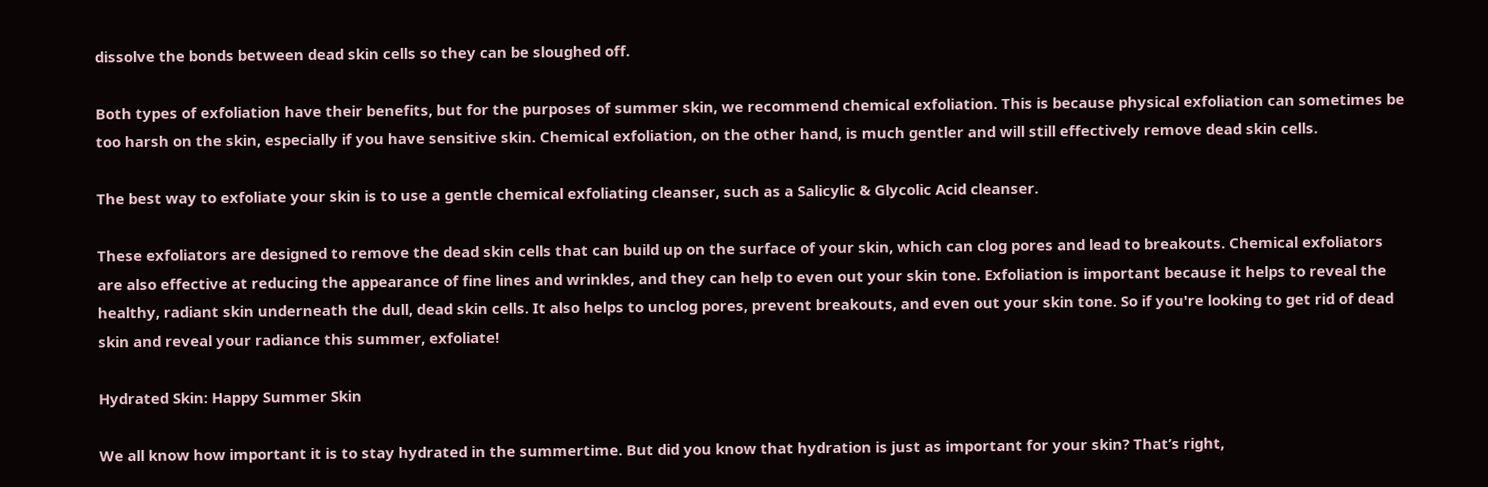dissolve the bonds between dead skin cells so they can be sloughed off.

Both types of exfoliation have their benefits, but for the purposes of summer skin, we recommend chemical exfoliation. This is because physical exfoliation can sometimes be too harsh on the skin, especially if you have sensitive skin. Chemical exfoliation, on the other hand, is much gentler and will still effectively remove dead skin cells.

The best way to exfoliate your skin is to use a gentle chemical exfoliating cleanser, such as a Salicylic & Glycolic Acid cleanser.

These exfoliators are designed to remove the dead skin cells that can build up on the surface of your skin, which can clog pores and lead to breakouts. Chemical exfoliators are also effective at reducing the appearance of fine lines and wrinkles, and they can help to even out your skin tone. Exfoliation is important because it helps to reveal the healthy, radiant skin underneath the dull, dead skin cells. It also helps to unclog pores, prevent breakouts, and even out your skin tone. So if you're looking to get rid of dead skin and reveal your radiance this summer, exfoliate!

Hydrated Skin: Happy Summer Skin

We all know how important it is to stay hydrated in the summertime. But did you know that hydration is just as important for your skin? That’s right,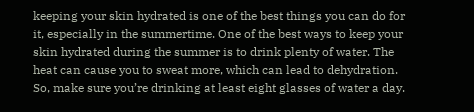keeping your skin hydrated is one of the best things you can do for it, especially in the summertime. One of the best ways to keep your skin hydrated during the summer is to drink plenty of water. The heat can cause you to sweat more, which can lead to dehydration. So, make sure you’re drinking at least eight glasses of water a day.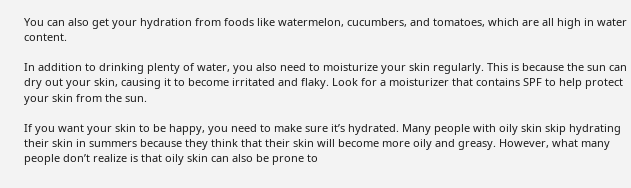You can also get your hydration from foods like watermelon, cucumbers, and tomatoes, which are all high in water content.

In addition to drinking plenty of water, you also need to moisturize your skin regularly. This is because the sun can dry out your skin, causing it to become irritated and flaky. Look for a moisturizer that contains SPF to help protect your skin from the sun.

If you want your skin to be happy, you need to make sure it’s hydrated. Many people with oily skin skip hydrating their skin in summers because they think that their skin will become more oily and greasy. However, what many people don’t realize is that oily skin can also be prone to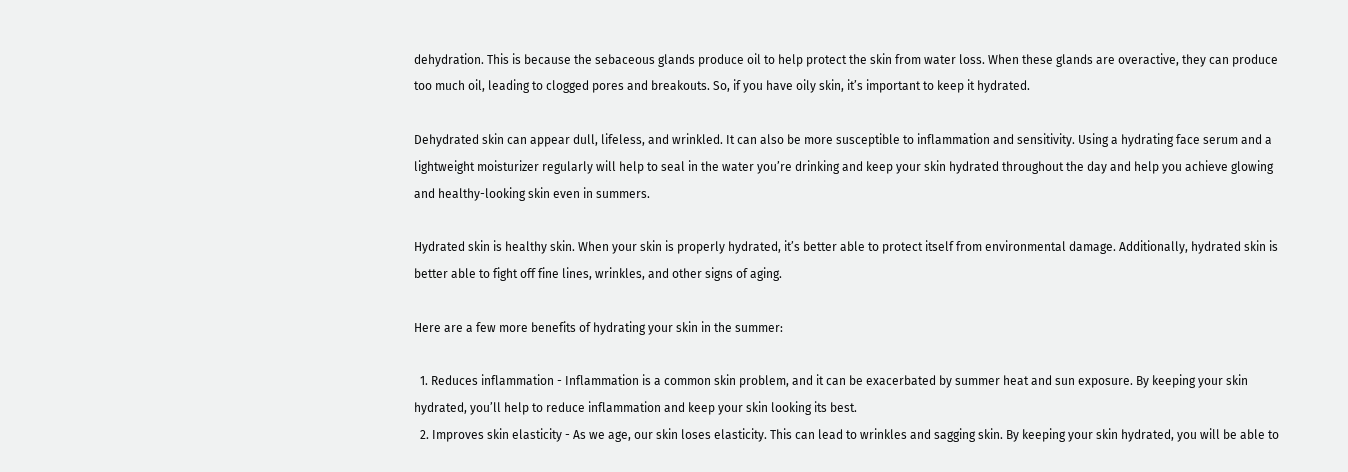dehydration. This is because the sebaceous glands produce oil to help protect the skin from water loss. When these glands are overactive, they can produce too much oil, leading to clogged pores and breakouts. So, if you have oily skin, it’s important to keep it hydrated.

Dehydrated skin can appear dull, lifeless, and wrinkled. It can also be more susceptible to inflammation and sensitivity. Using a hydrating face serum and a lightweight moisturizer regularly will help to seal in the water you’re drinking and keep your skin hydrated throughout the day and help you achieve glowing and healthy-looking skin even in summers.

Hydrated skin is healthy skin. When your skin is properly hydrated, it’s better able to protect itself from environmental damage. Additionally, hydrated skin is better able to fight off fine lines, wrinkles, and other signs of aging.

Here are a few more benefits of hydrating your skin in the summer:

  1. Reduces inflammation - Inflammation is a common skin problem, and it can be exacerbated by summer heat and sun exposure. By keeping your skin hydrated, you’ll help to reduce inflammation and keep your skin looking its best.
  2. Improves skin elasticity - As we age, our skin loses elasticity. This can lead to wrinkles and sagging skin. By keeping your skin hydrated, you will be able to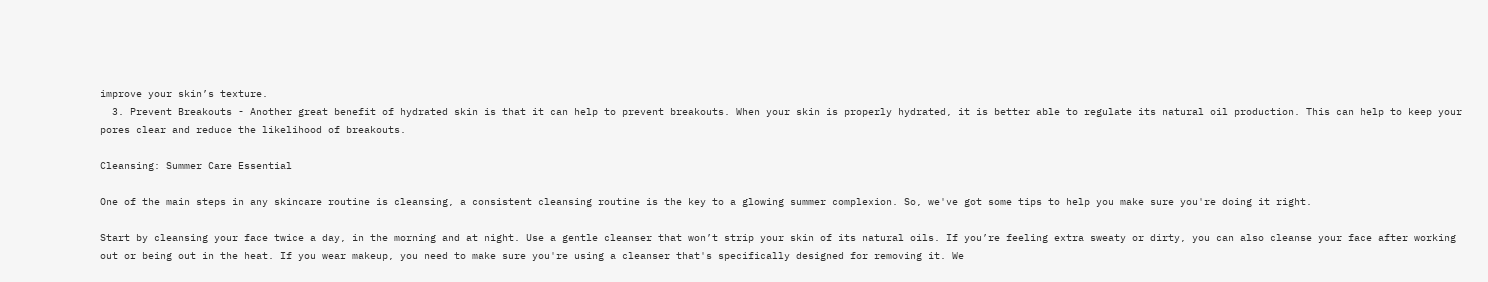improve your skin’s texture.
  3. Prevent Breakouts - Another great benefit of hydrated skin is that it can help to prevent breakouts. When your skin is properly hydrated, it is better able to regulate its natural oil production. This can help to keep your pores clear and reduce the likelihood of breakouts.

Cleansing: Summer Care Essential

One of the main steps in any skincare routine is cleansing, a consistent cleansing routine is the key to a glowing summer complexion. So, we've got some tips to help you make sure you're doing it right.

Start by cleansing your face twice a day, in the morning and at night. Use a gentle cleanser that won’t strip your skin of its natural oils. If you’re feeling extra sweaty or dirty, you can also cleanse your face after working out or being out in the heat. If you wear makeup, you need to make sure you're using a cleanser that's specifically designed for removing it. We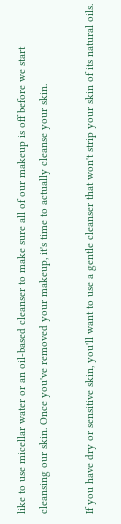like to use micellar water or an oil-based cleanser to make sure all of our makeup is off before we start cleansing our skin. Once you've removed your makeup, it's time to actually cleanse your skin.

If you have dry or sensitive skin, you'll want to use a gentle cleanser that won't strip your skin of its natural oils.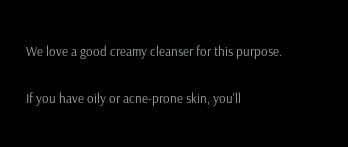We love a good creamy cleanser for this purpose.

If you have oily or acne-prone skin, you'll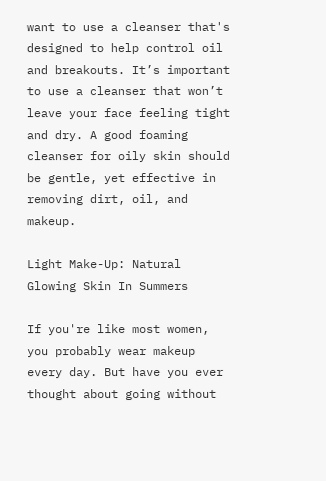want to use a cleanser that's designed to help control oil and breakouts. It’s important to use a cleanser that won’t leave your face feeling tight and dry. A good foaming cleanser for oily skin should be gentle, yet effective in removing dirt, oil, and makeup.

Light Make-Up: Natural Glowing Skin In Summers

If you're like most women, you probably wear makeup every day. But have you ever thought about going without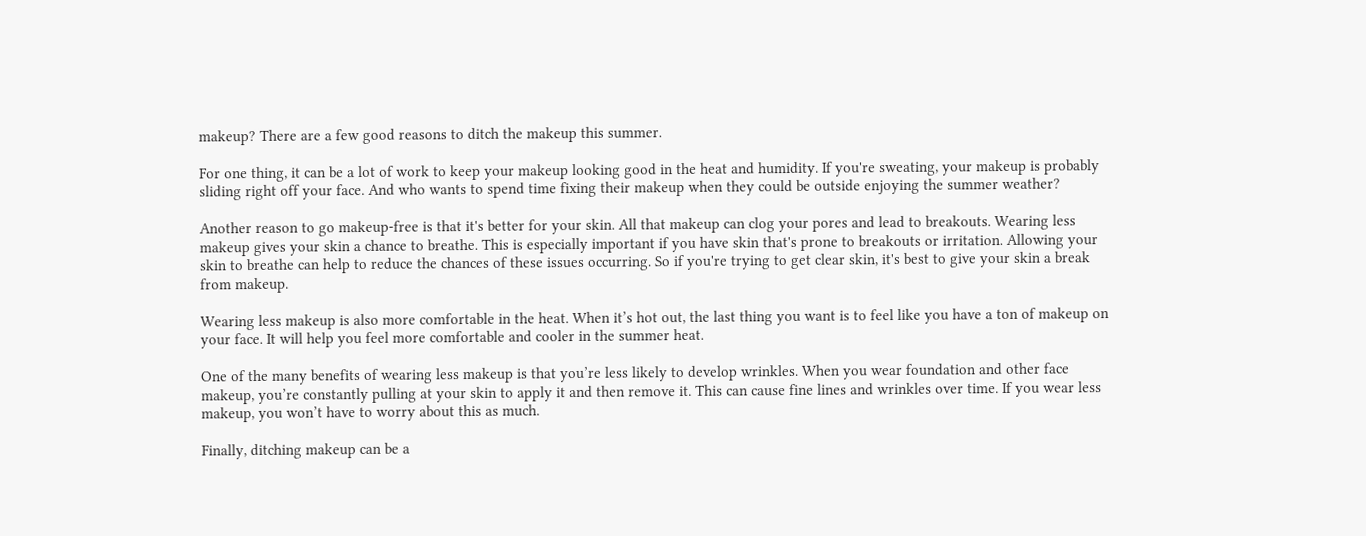makeup? There are a few good reasons to ditch the makeup this summer.

For one thing, it can be a lot of work to keep your makeup looking good in the heat and humidity. If you're sweating, your makeup is probably sliding right off your face. And who wants to spend time fixing their makeup when they could be outside enjoying the summer weather?

Another reason to go makeup-free is that it's better for your skin. All that makeup can clog your pores and lead to breakouts. Wearing less makeup gives your skin a chance to breathe. This is especially important if you have skin that's prone to breakouts or irritation. Allowing your skin to breathe can help to reduce the chances of these issues occurring. So if you're trying to get clear skin, it's best to give your skin a break from makeup.

Wearing less makeup is also more comfortable in the heat. When it’s hot out, the last thing you want is to feel like you have a ton of makeup on your face. It will help you feel more comfortable and cooler in the summer heat.

One of the many benefits of wearing less makeup is that you’re less likely to develop wrinkles. When you wear foundation and other face makeup, you’re constantly pulling at your skin to apply it and then remove it. This can cause fine lines and wrinkles over time. If you wear less makeup, you won’t have to worry about this as much.

Finally, ditching makeup can be a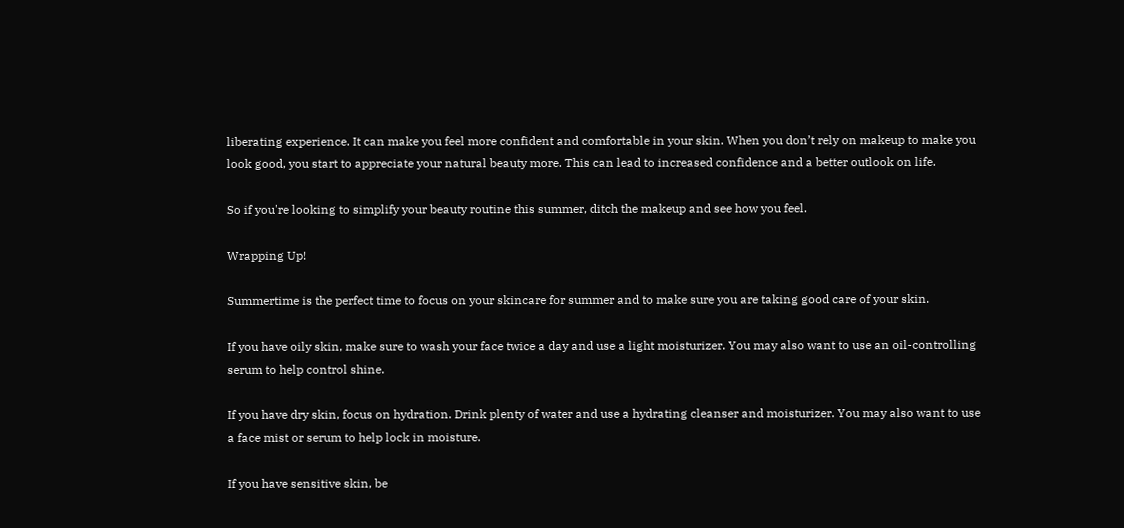liberating experience. It can make you feel more confident and comfortable in your skin. When you don’t rely on makeup to make you look good, you start to appreciate your natural beauty more. This can lead to increased confidence and a better outlook on life.

So if you're looking to simplify your beauty routine this summer, ditch the makeup and see how you feel.

Wrapping Up!

Summertime is the perfect time to focus on your skincare for summer and to make sure you are taking good care of your skin.

If you have oily skin, make sure to wash your face twice a day and use a light moisturizer. You may also want to use an oil-controlling serum to help control shine.

If you have dry skin, focus on hydration. Drink plenty of water and use a hydrating cleanser and moisturizer. You may also want to use a face mist or serum to help lock in moisture.

If you have sensitive skin, be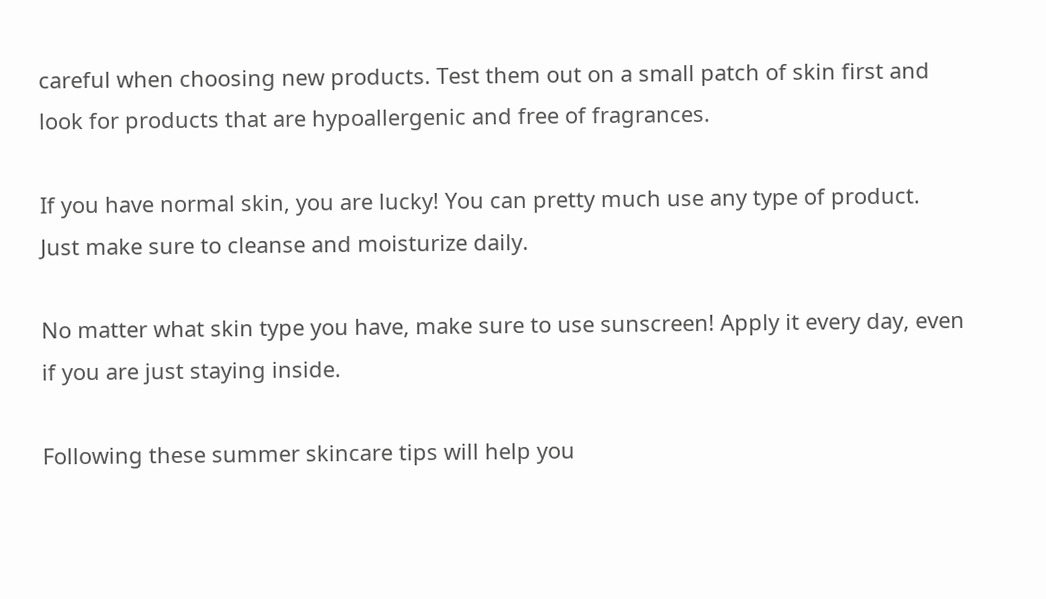careful when choosing new products. Test them out on a small patch of skin first and look for products that are hypoallergenic and free of fragrances.

If you have normal skin, you are lucky! You can pretty much use any type of product. Just make sure to cleanse and moisturize daily.

No matter what skin type you have, make sure to use sunscreen! Apply it every day, even if you are just staying inside.

Following these summer skincare tips will help you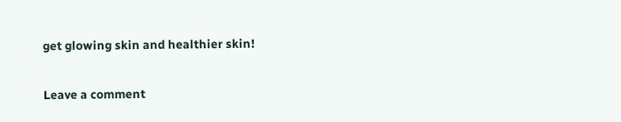get glowing skin and healthier skin!

Leave a comment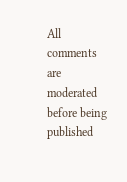All comments are moderated before being published